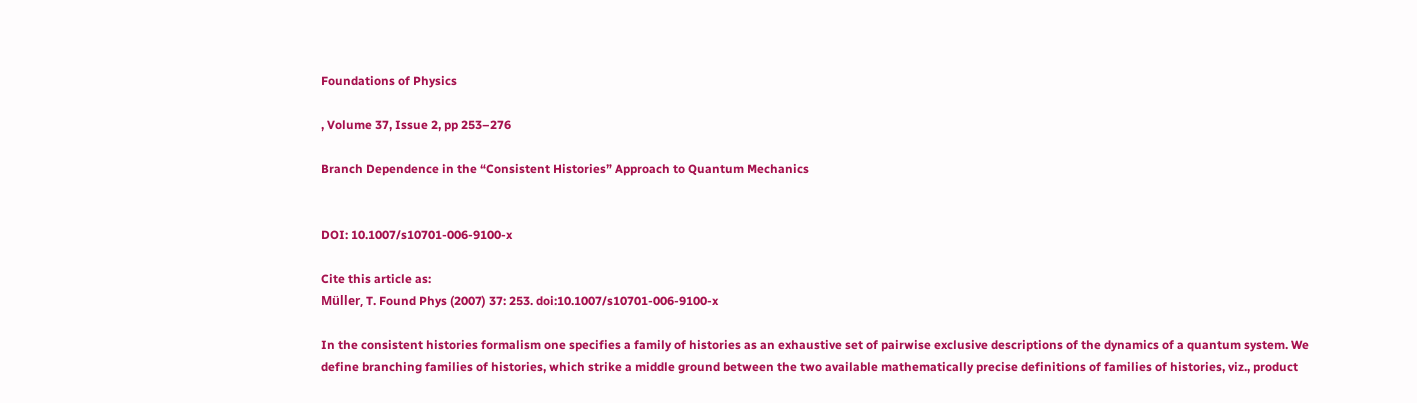Foundations of Physics

, Volume 37, Issue 2, pp 253–276

Branch Dependence in the “Consistent Histories” Approach to Quantum Mechanics


DOI: 10.1007/s10701-006-9100-x

Cite this article as:
Müller, T. Found Phys (2007) 37: 253. doi:10.1007/s10701-006-9100-x

In the consistent histories formalism one specifies a family of histories as an exhaustive set of pairwise exclusive descriptions of the dynamics of a quantum system. We define branching families of histories, which strike a middle ground between the two available mathematically precise definitions of families of histories, viz., product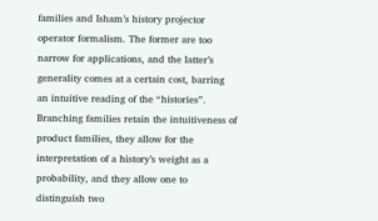families and Isham’s history projector operator formalism. The former are too narrow for applications, and the latter’s generality comes at a certain cost, barring an intuitive reading of the “histories”. Branching families retain the intuitiveness of product families, they allow for the interpretation of a history’s weight as a probability, and they allow one to distinguish two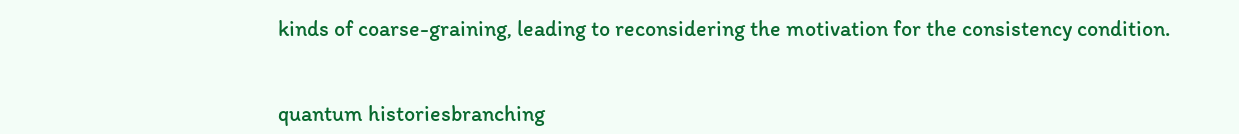kinds of coarse-graining, leading to reconsidering the motivation for the consistency condition.


quantum historiesbranching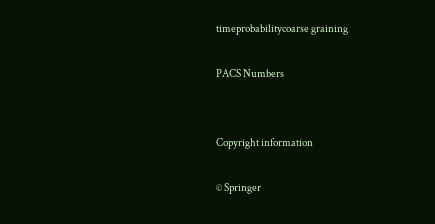timeprobabilitycoarse graining

PACS Numbers


Copyright information

© Springer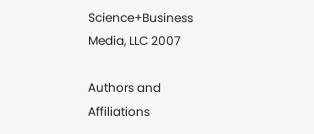Science+Business Media, LLC 2007

Authors and Affiliations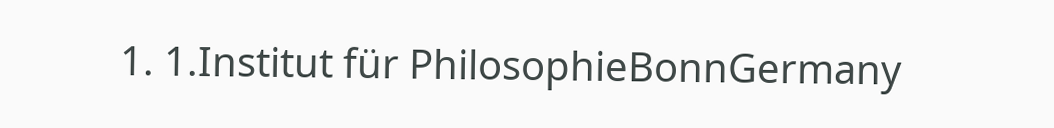1. 1.Institut für PhilosophieBonnGermany